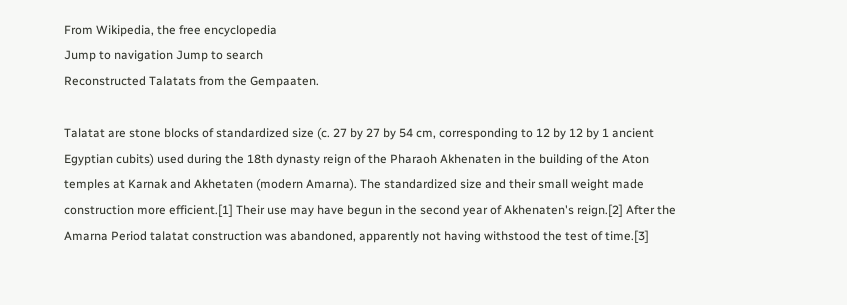From Wikipedia, the free encyclopedia
Jump to navigation Jump to search
Reconstructed Talatats from the Gempaaten.

Talatat are stone blocks of standardized size (c. 27 by 27 by 54 cm, corresponding to 12 by 12 by 1 ancient Egyptian cubits) used during the 18th dynasty reign of the Pharaoh Akhenaten in the building of the Aton temples at Karnak and Akhetaten (modern Amarna). The standardized size and their small weight made construction more efficient.[1] Their use may have begun in the second year of Akhenaten's reign.[2] After the Amarna Period talatat construction was abandoned, apparently not having withstood the test of time.[3]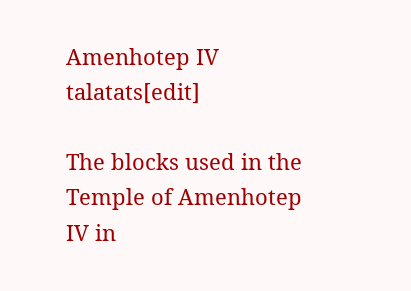Amenhotep IV talatats[edit]

The blocks used in the Temple of Amenhotep IV in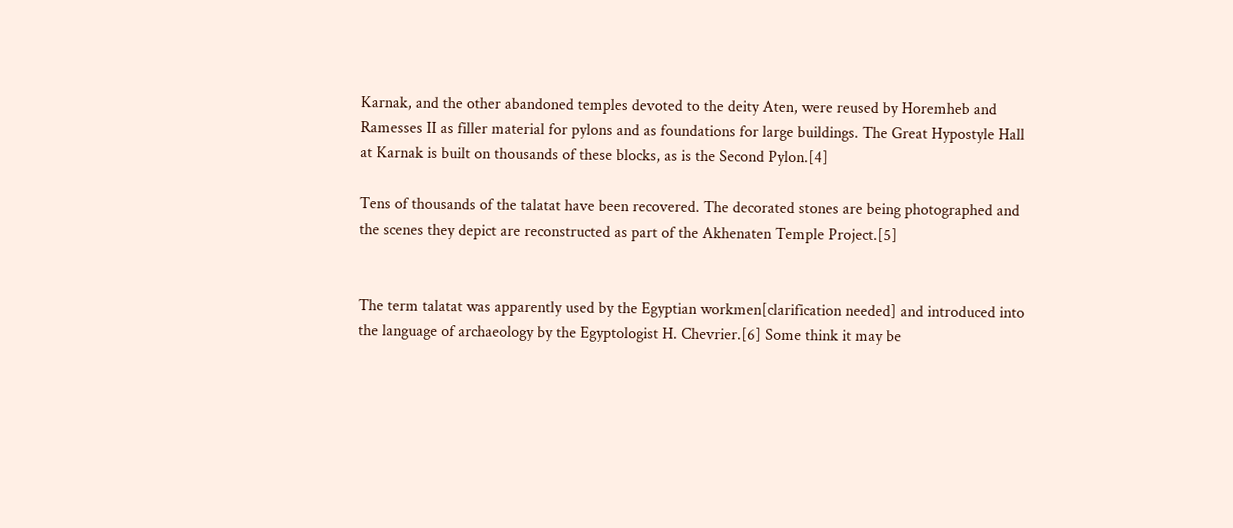Karnak, and the other abandoned temples devoted to the deity Aten, were reused by Horemheb and Ramesses II as filler material for pylons and as foundations for large buildings. The Great Hypostyle Hall at Karnak is built on thousands of these blocks, as is the Second Pylon.[4]

Tens of thousands of the talatat have been recovered. The decorated stones are being photographed and the scenes they depict are reconstructed as part of the Akhenaten Temple Project.[5]


The term talatat was apparently used by the Egyptian workmen[clarification needed] and introduced into the language of archaeology by the Egyptologist H. Chevrier.[6] Some think it may be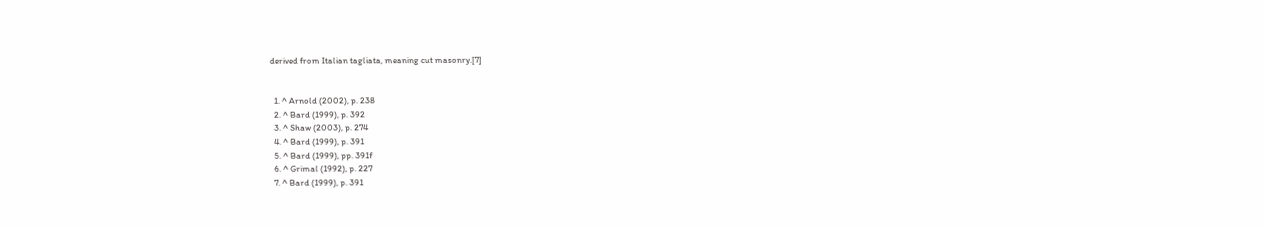derived from Italian tagliata, meaning cut masonry.[7]


  1. ^ Arnold (2002), p. 238
  2. ^ Bard (1999), p. 392
  3. ^ Shaw (2003), p. 274
  4. ^ Bard (1999), p. 391
  5. ^ Bard (1999), pp. 391f
  6. ^ Grimal (1992), p. 227
  7. ^ Bard (1999), p. 391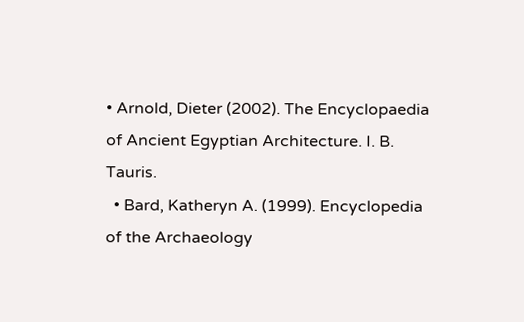• Arnold, Dieter (2002). The Encyclopaedia of Ancient Egyptian Architecture. I. B. Tauris.
  • Bard, Katheryn A. (1999). Encyclopedia of the Archaeology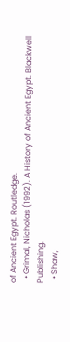of Ancient Egypt. Routledge.
  • Grimal, Nicholas (1992). A History of Ancient Egypt. Blackwell Publishing.
  • Shaw,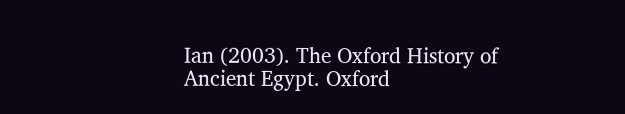Ian (2003). The Oxford History of Ancient Egypt. Oxford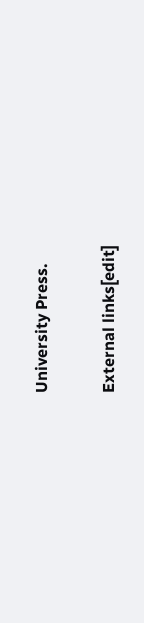University Press.

External links[edit]